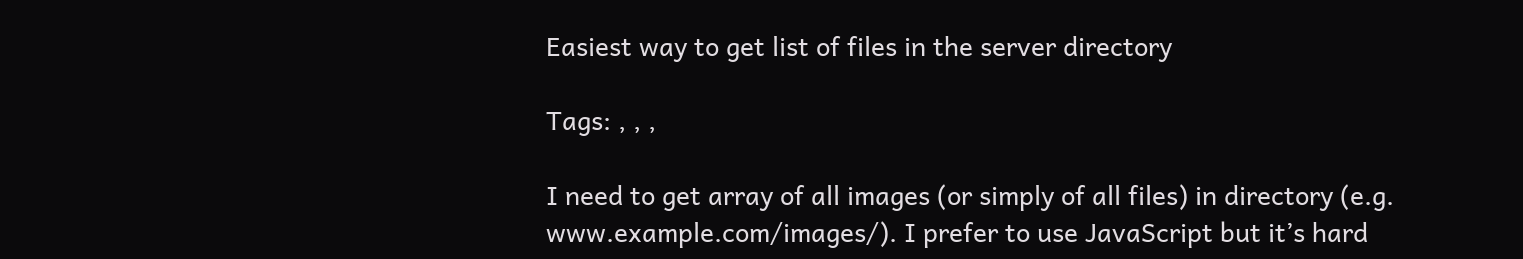Easiest way to get list of files in the server directory

Tags: , , ,

I need to get array of all images (or simply of all files) in directory (e.g. www.example.com/images/). I prefer to use JavaScript but it’s hard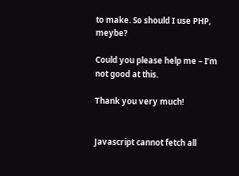to make. So should I use PHP, meybe?

Could you please help me – I’m not good at this.

Thank you very much!


Javascript cannot fetch all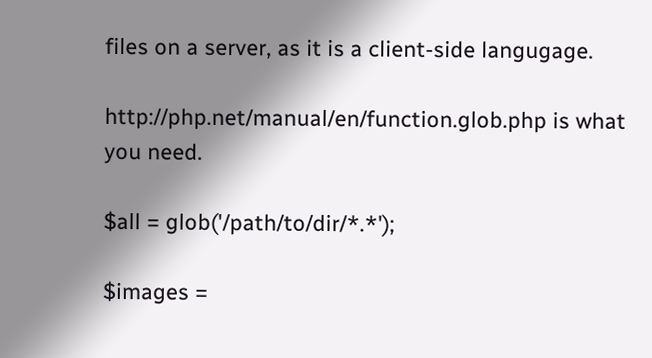files on a server, as it is a client-side langugage.

http://php.net/manual/en/function.glob.php is what you need.

$all = glob('/path/to/dir/*.*');

$images =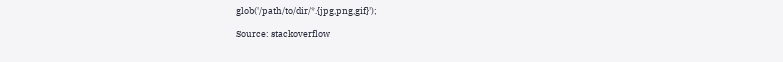glob('/path/to/dir/*.{jpg,png,gif}');

Source: stackoverflow